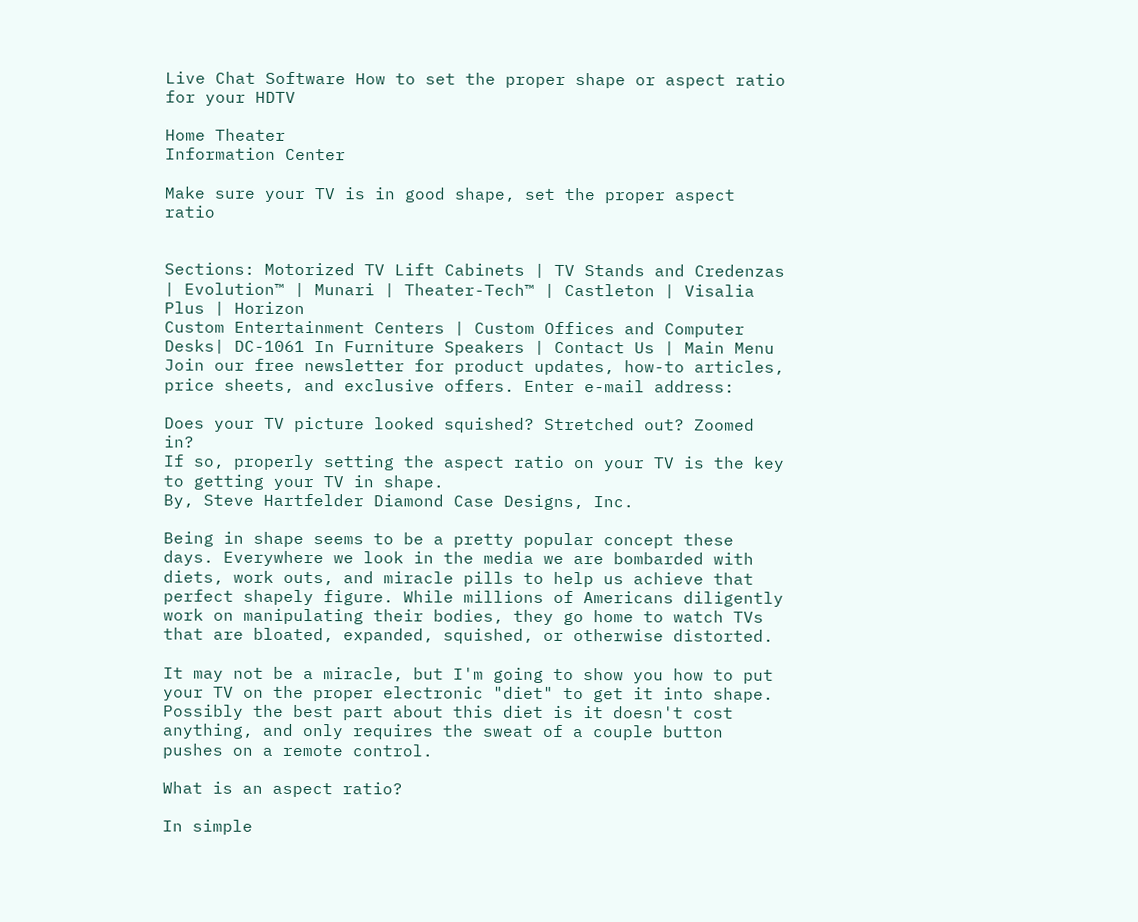Live Chat Software How to set the proper shape or aspect ratio for your HDTV

Home Theater
Information Center

Make sure your TV is in good shape, set the proper aspect ratio


Sections: Motorized TV Lift Cabinets | TV Stands and Credenzas | Evolution™ | Munari | Theater-Tech™ | Castleton | Visalia Plus | Horizon
Custom Entertainment Centers | Custom Offices and Computer Desks| DC-1061 In Furniture Speakers | Contact Us | Main Menu
Join our free newsletter for product updates, how-to articles, price sheets, and exclusive offers. Enter e-mail address:

Does your TV picture looked squished? Stretched out? Zoomed in?
If so, properly setting the aspect ratio on your TV is the key to getting your TV in shape.
By, Steve Hartfelder Diamond Case Designs, Inc.

Being in shape seems to be a pretty popular concept these days. Everywhere we look in the media we are bombarded with diets, work outs, and miracle pills to help us achieve that perfect shapely figure. While millions of Americans diligently work on manipulating their bodies, they go home to watch TVs that are bloated, expanded, squished, or otherwise distorted.

It may not be a miracle, but I'm going to show you how to put your TV on the proper electronic "diet" to get it into shape. Possibly the best part about this diet is it doesn't cost anything, and only requires the sweat of a couple button pushes on a remote control.

What is an aspect ratio?

In simple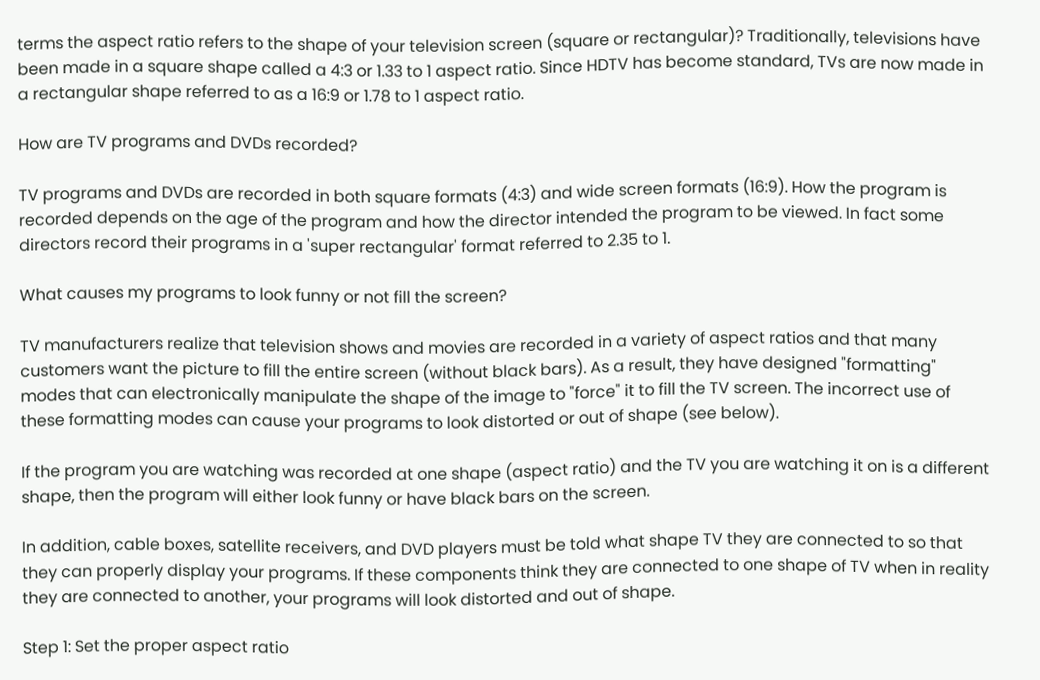terms the aspect ratio refers to the shape of your television screen (square or rectangular)? Traditionally, televisions have been made in a square shape called a 4:3 or 1.33 to 1 aspect ratio. Since HDTV has become standard, TVs are now made in a rectangular shape referred to as a 16:9 or 1.78 to 1 aspect ratio.

How are TV programs and DVDs recorded?

TV programs and DVDs are recorded in both square formats (4:3) and wide screen formats (16:9). How the program is recorded depends on the age of the program and how the director intended the program to be viewed. In fact some directors record their programs in a 'super rectangular' format referred to 2.35 to 1.

What causes my programs to look funny or not fill the screen?

TV manufacturers realize that television shows and movies are recorded in a variety of aspect ratios and that many customers want the picture to fill the entire screen (without black bars). As a result, they have designed "formatting" modes that can electronically manipulate the shape of the image to "force" it to fill the TV screen. The incorrect use of these formatting modes can cause your programs to look distorted or out of shape (see below).

If the program you are watching was recorded at one shape (aspect ratio) and the TV you are watching it on is a different shape, then the program will either look funny or have black bars on the screen.

In addition, cable boxes, satellite receivers, and DVD players must be told what shape TV they are connected to so that they can properly display your programs. If these components think they are connected to one shape of TV when in reality they are connected to another, your programs will look distorted and out of shape.

Step 1: Set the proper aspect ratio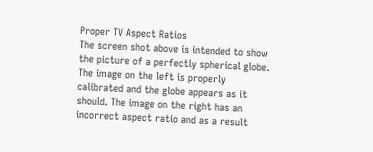Proper TV Aspect Ratios
The screen shot above is intended to show the picture of a perfectly spherical globe. The image on the left is properly calibrated and the globe appears as it should. The image on the right has an incorrect aspect ratio and as a result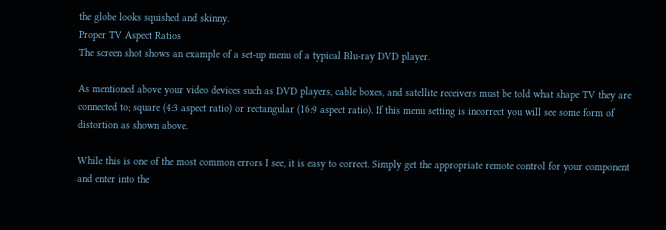the globe looks squished and skinny.
Proper TV Aspect Ratios
The screen shot shows an example of a set-up menu of a typical Blu-ray DVD player.

As mentioned above your video devices such as DVD players, cable boxes, and satellite receivers must be told what shape TV they are connected to; square (4:3 aspect ratio) or rectangular (16:9 aspect ratio). If this menu setting is incorrect you will see some form of distortion as shown above.

While this is one of the most common errors I see, it is easy to correct. Simply get the appropriate remote control for your component and enter into the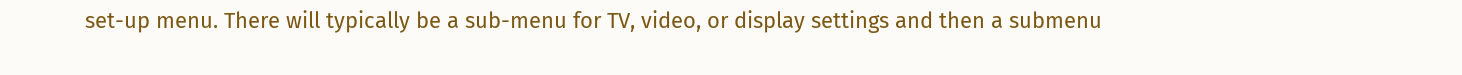set-up menu. There will typically be a sub-menu for TV, video, or display settings and then a submenu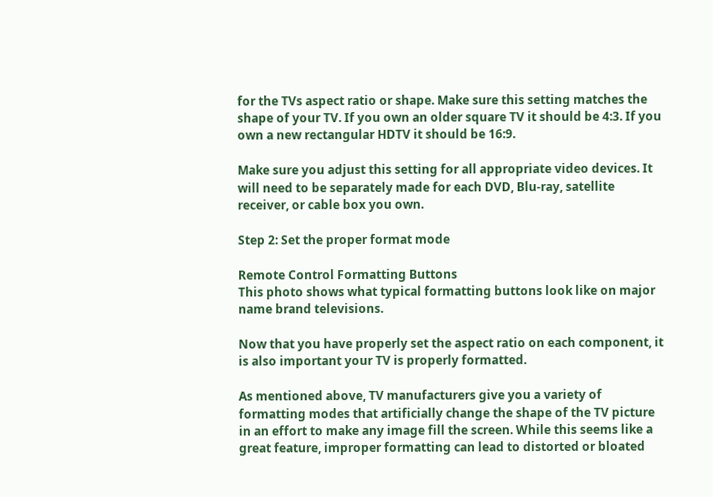for the TVs aspect ratio or shape. Make sure this setting matches the shape of your TV. If you own an older square TV it should be 4:3. If you own a new rectangular HDTV it should be 16:9.

Make sure you adjust this setting for all appropriate video devices. It will need to be separately made for each DVD, Blu-ray, satellite receiver, or cable box you own.

Step 2: Set the proper format mode

Remote Control Formatting Buttons
This photo shows what typical formatting buttons look like on major name brand televisions.

Now that you have properly set the aspect ratio on each component, it is also important your TV is properly formatted.

As mentioned above, TV manufacturers give you a variety of formatting modes that artificially change the shape of the TV picture in an effort to make any image fill the screen. While this seems like a great feature, improper formatting can lead to distorted or bloated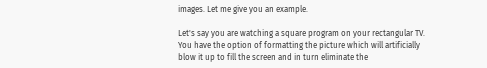images. Let me give you an example.

Let's say you are watching a square program on your rectangular TV. You have the option of formatting the picture which will artificially blow it up to fill the screen and in turn eliminate the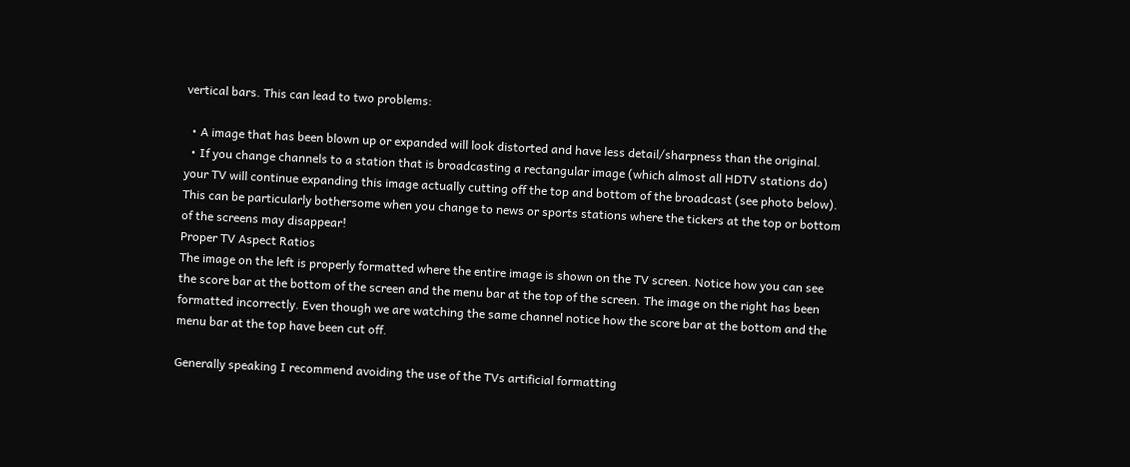vertical bars. This can lead to two problems:

  • A image that has been blown up or expanded will look distorted and have less detail/sharpness than the original.
  • If you change channels to a station that is broadcasting a rectangular image (which almost all HDTV stations do) your TV will continue expanding this image actually cutting off the top and bottom of the broadcast (see photo below). This can be particularly bothersome when you change to news or sports stations where the tickers at the top or bottom of the screens may disappear!
Proper TV Aspect Ratios
The image on the left is properly formatted where the entire image is shown on the TV screen. Notice how you can see the score bar at the bottom of the screen and the menu bar at the top of the screen. The image on the right has been formatted incorrectly. Even though we are watching the same channel notice how the score bar at the bottom and the menu bar at the top have been cut off.

Generally speaking I recommend avoiding the use of the TVs artificial formatting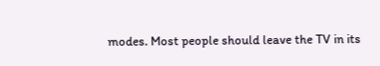modes. Most people should leave the TV in its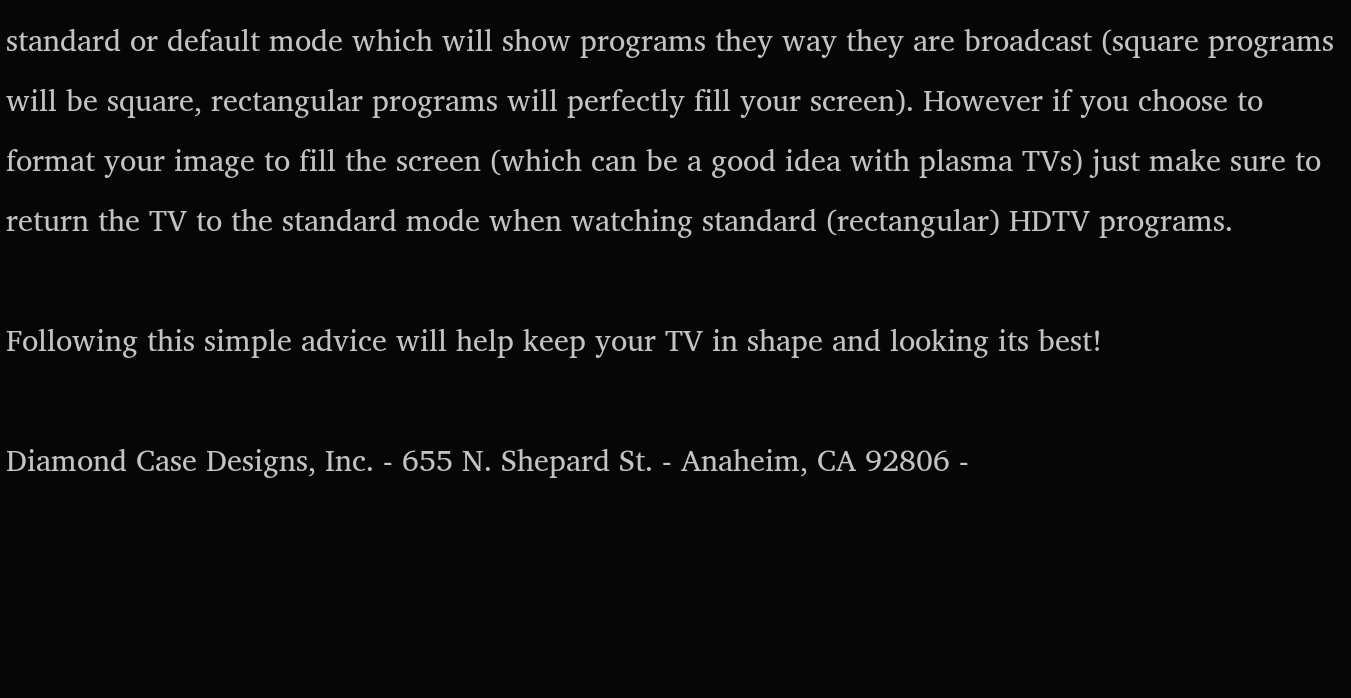standard or default mode which will show programs they way they are broadcast (square programs will be square, rectangular programs will perfectly fill your screen). However if you choose to format your image to fill the screen (which can be a good idea with plasma TVs) just make sure to return the TV to the standard mode when watching standard (rectangular) HDTV programs.

Following this simple advice will help keep your TV in shape and looking its best!

Diamond Case Designs, Inc. - 655 N. Shepard St. - Anaheim, CA 92806 -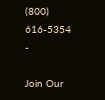(800) 616-5354 -

Join Our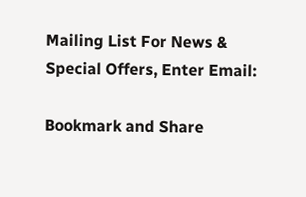Mailing List For News & Special Offers, Enter Email:

Bookmark and Share